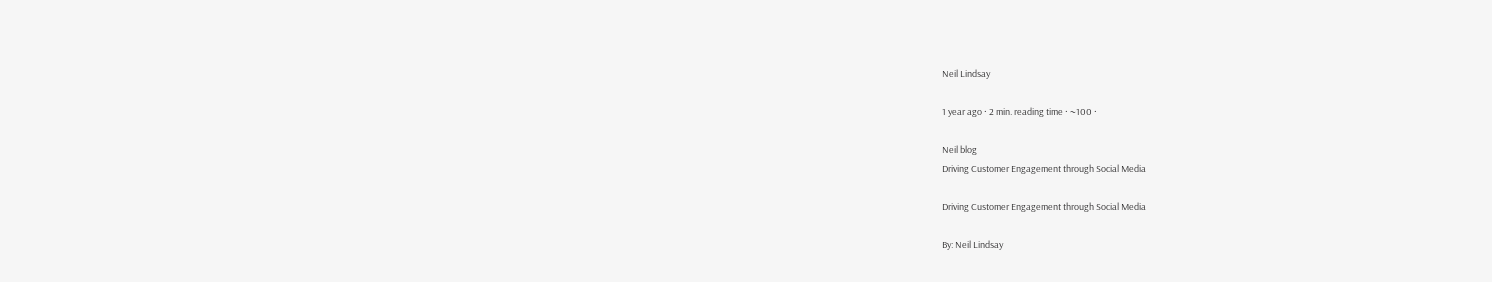Neil Lindsay

1 year ago · 2 min. reading time · ~100 ·

Neil blog
Driving Customer Engagement through Social Media

Driving Customer Engagement through Social Media

By: Neil Lindsay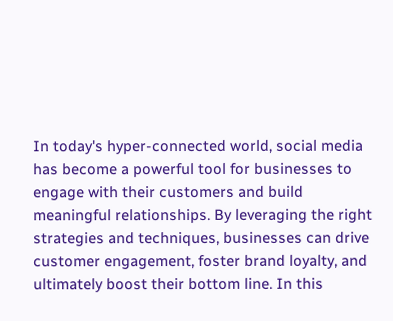In today's hyper-connected world, social media has become a powerful tool for businesses to engage with their customers and build meaningful relationships. By leveraging the right strategies and techniques, businesses can drive customer engagement, foster brand loyalty, and ultimately boost their bottom line. In this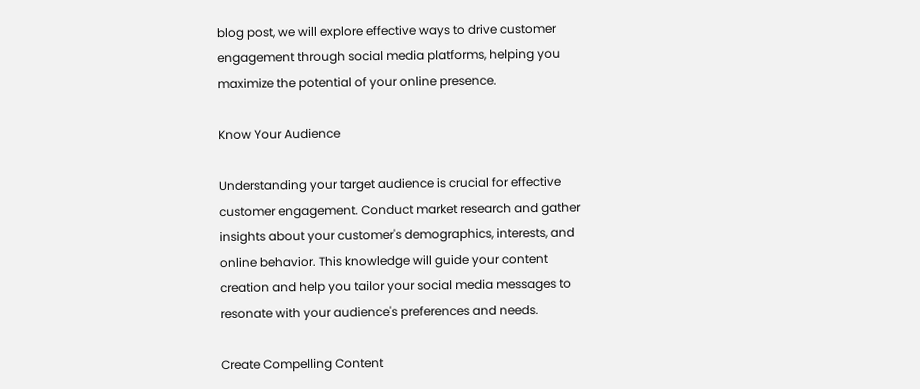blog post, we will explore effective ways to drive customer engagement through social media platforms, helping you maximize the potential of your online presence.

Know Your Audience

Understanding your target audience is crucial for effective customer engagement. Conduct market research and gather insights about your customer's demographics, interests, and online behavior. This knowledge will guide your content creation and help you tailor your social media messages to resonate with your audience's preferences and needs.

Create Compelling Content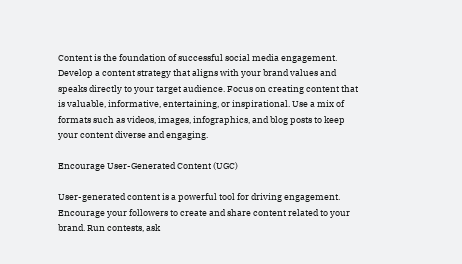Content is the foundation of successful social media engagement. Develop a content strategy that aligns with your brand values and speaks directly to your target audience. Focus on creating content that is valuable, informative, entertaining, or inspirational. Use a mix of formats such as videos, images, infographics, and blog posts to keep your content diverse and engaging.

Encourage User-Generated Content (UGC)

User-generated content is a powerful tool for driving engagement. Encourage your followers to create and share content related to your brand. Run contests, ask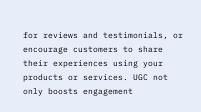for reviews and testimonials, or encourage customers to share their experiences using your products or services. UGC not only boosts engagement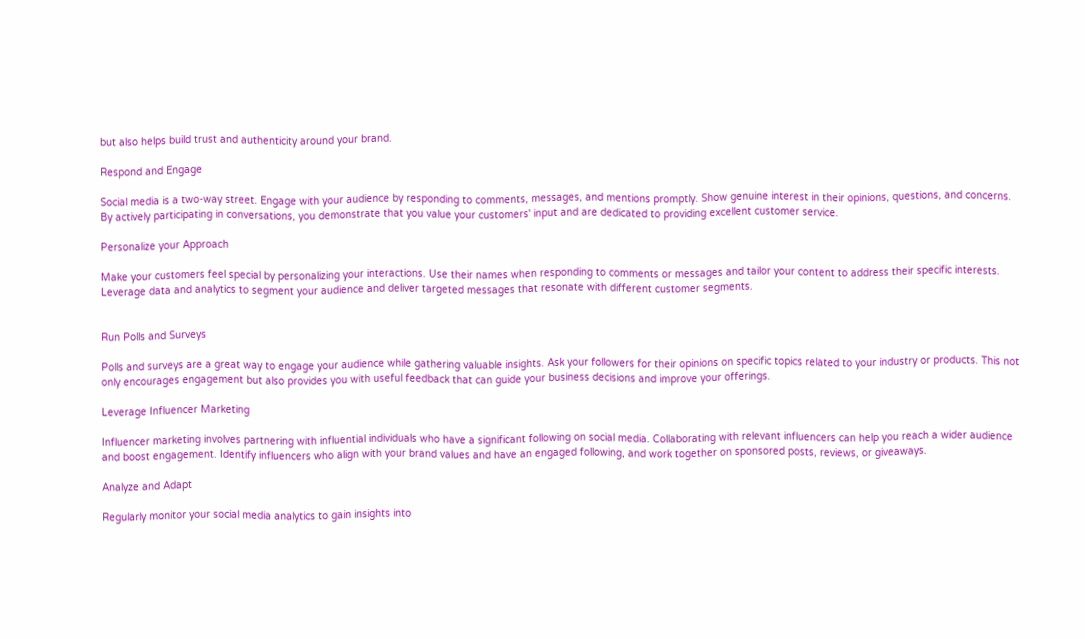but also helps build trust and authenticity around your brand.

Respond and Engage

Social media is a two-way street. Engage with your audience by responding to comments, messages, and mentions promptly. Show genuine interest in their opinions, questions, and concerns. By actively participating in conversations, you demonstrate that you value your customers' input and are dedicated to providing excellent customer service.

Personalize your Approach

Make your customers feel special by personalizing your interactions. Use their names when responding to comments or messages and tailor your content to address their specific interests. Leverage data and analytics to segment your audience and deliver targeted messages that resonate with different customer segments.


Run Polls and Surveys

Polls and surveys are a great way to engage your audience while gathering valuable insights. Ask your followers for their opinions on specific topics related to your industry or products. This not only encourages engagement but also provides you with useful feedback that can guide your business decisions and improve your offerings.

Leverage Influencer Marketing

Influencer marketing involves partnering with influential individuals who have a significant following on social media. Collaborating with relevant influencers can help you reach a wider audience and boost engagement. Identify influencers who align with your brand values and have an engaged following, and work together on sponsored posts, reviews, or giveaways.

Analyze and Adapt

Regularly monitor your social media analytics to gain insights into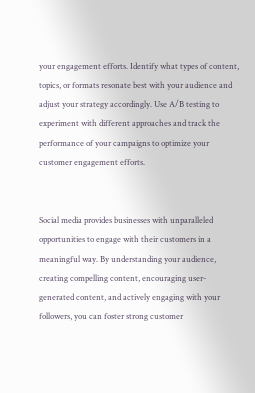your engagement efforts. Identify what types of content, topics, or formats resonate best with your audience and adjust your strategy accordingly. Use A/B testing to experiment with different approaches and track the performance of your campaigns to optimize your customer engagement efforts.


Social media provides businesses with unparalleled opportunities to engage with their customers in a meaningful way. By understanding your audience, creating compelling content, encouraging user-generated content, and actively engaging with your followers, you can foster strong customer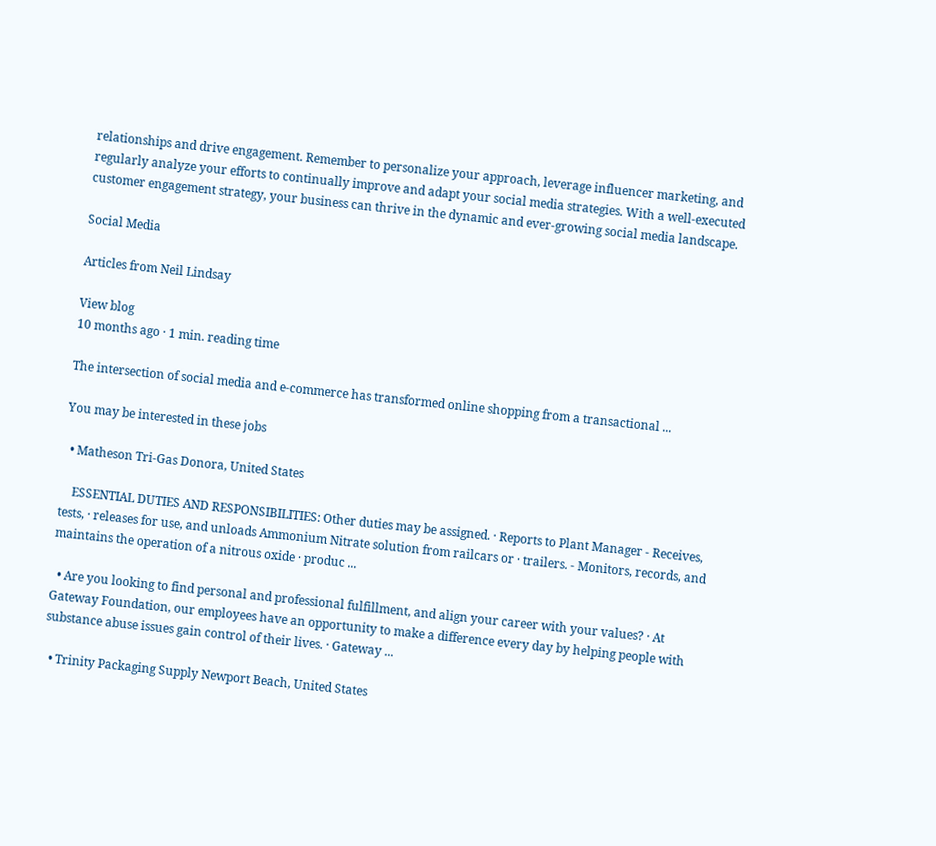relationships and drive engagement. Remember to personalize your approach, leverage influencer marketing, and regularly analyze your efforts to continually improve and adapt your social media strategies. With a well-executed customer engagement strategy, your business can thrive in the dynamic and ever-growing social media landscape.

Social Media

Articles from Neil Lindsay

View blog
10 months ago · 1 min. reading time

The intersection of social media and e-commerce has transformed online shopping from a transactional ...

You may be interested in these jobs

  • Matheson Tri-Gas Donora, United States

    ESSENTIAL DUTIES AND RESPONSIBILITIES: Other duties may be assigned. · Reports to Plant Manager - Receives, tests, · releases for use, and unloads Ammonium Nitrate solution from railcars or · trailers. - Monitors, records, and maintains the operation of a nitrous oxide · produc ...

  • Are you looking to find personal and professional fulfillment, and align your career with your values? · At Gateway Foundation, our employees have an opportunity to make a difference every day by helping people with substance abuse issues gain control of their lives. · Gateway ...

  • Trinity Packaging Supply Newport Beach, United States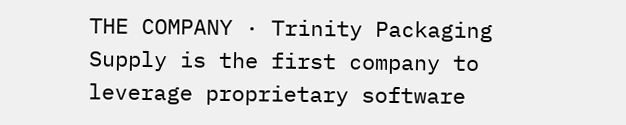THE COMPANY · Trinity Packaging Supply is the first company to leverage proprietary software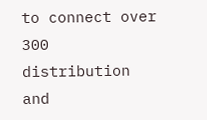to connect over 300 distribution and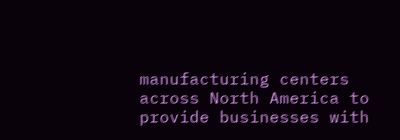manufacturing centers across North America to provide businesses with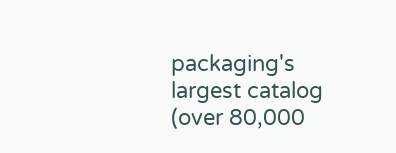packaging's largest catalog (over 80,000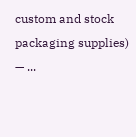custom and stock packaging supplies) — ...